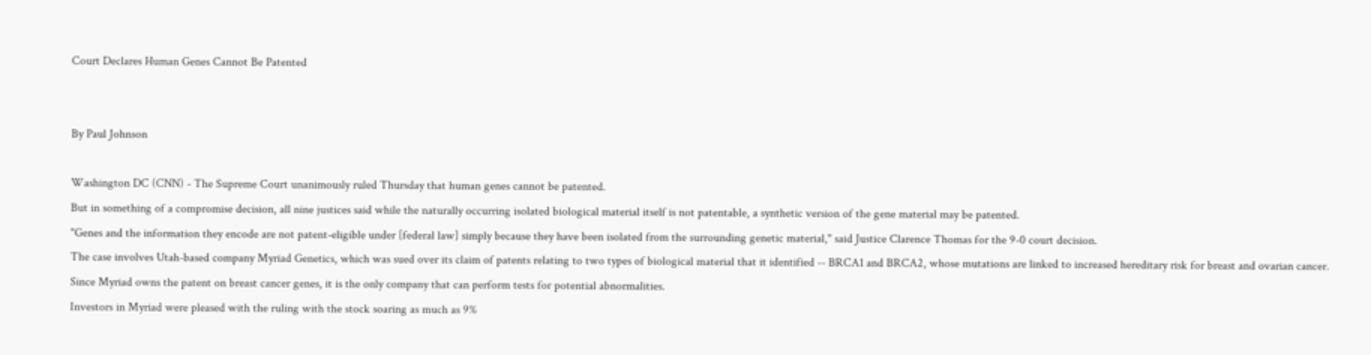Court Declares Human Genes Cannot Be Patented


By Paul Johnson

Washington DC (CNN) - The Supreme Court unanimously ruled Thursday that human genes cannot be patented.
But in something of a compromise decision, all nine justices said while the naturally occurring isolated biological material itself is not patentable, a synthetic version of the gene material may be patented.
"Genes and the information they encode are not patent-eligible under [federal law] simply because they have been isolated from the surrounding genetic material," said Justice Clarence Thomas for the 9-0 court decision.
The case involves Utah-based company Myriad Genetics, which was sued over its claim of patents relating to two types of biological material that it identified -- BRCA1 and BRCA2, whose mutations are linked to increased hereditary risk for breast and ovarian cancer.
Since Myriad owns the patent on breast cancer genes, it is the only company that can perform tests for potential abnormalities.
Investors in Myriad were pleased with the ruling with the stock soaring as much as 9%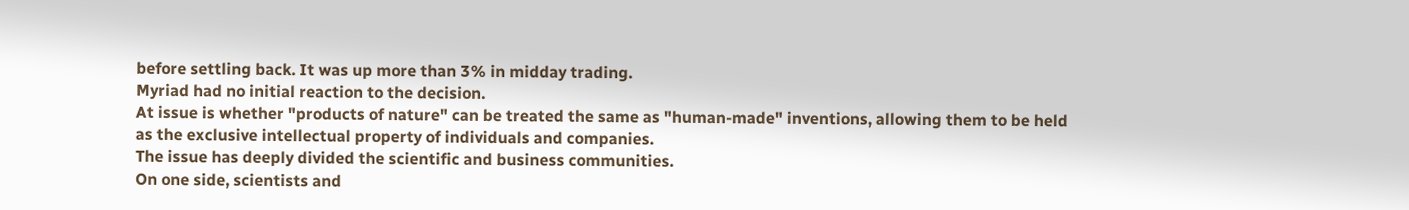before settling back. It was up more than 3% in midday trading.
Myriad had no initial reaction to the decision.
At issue is whether "products of nature" can be treated the same as "human-made" inventions, allowing them to be held as the exclusive intellectual property of individuals and companies.
The issue has deeply divided the scientific and business communities.
On one side, scientists and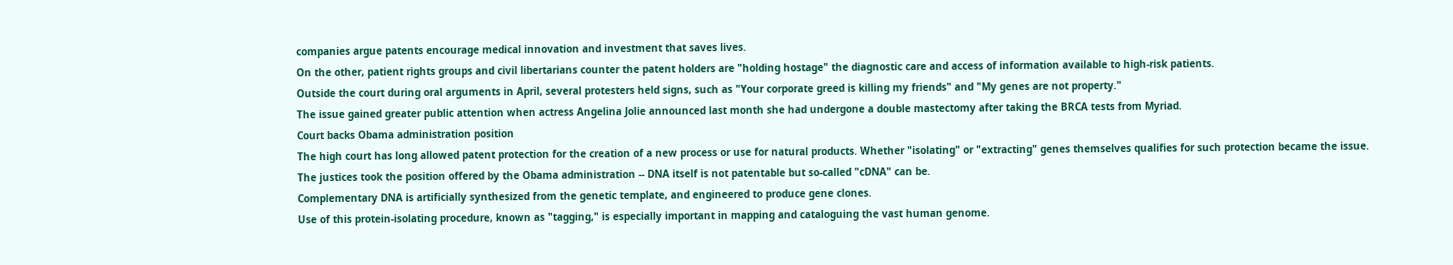companies argue patents encourage medical innovation and investment that saves lives.
On the other, patient rights groups and civil libertarians counter the patent holders are "holding hostage" the diagnostic care and access of information available to high-risk patients.
Outside the court during oral arguments in April, several protesters held signs, such as "Your corporate greed is killing my friends" and "My genes are not property."
The issue gained greater public attention when actress Angelina Jolie announced last month she had undergone a double mastectomy after taking the BRCA tests from Myriad.
Court backs Obama administration position
The high court has long allowed patent protection for the creation of a new process or use for natural products. Whether "isolating" or "extracting" genes themselves qualifies for such protection became the issue.
The justices took the position offered by the Obama administration -- DNA itself is not patentable but so-called "cDNA" can be.
Complementary DNA is artificially synthesized from the genetic template, and engineered to produce gene clones.
Use of this protein-isolating procedure, known as "tagging," is especially important in mapping and cataloguing the vast human genome.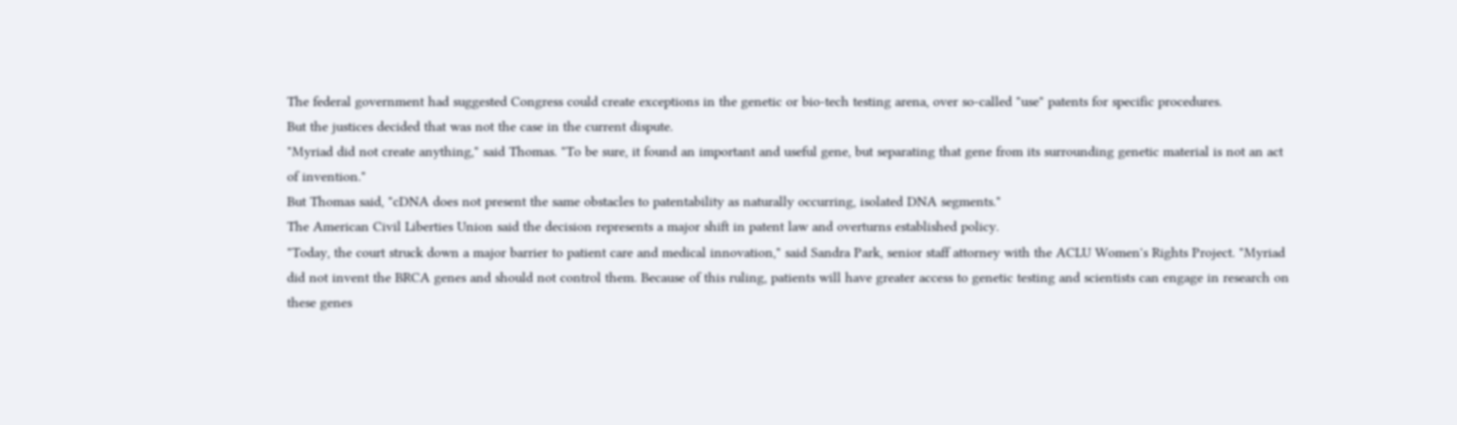The federal government had suggested Congress could create exceptions in the genetic or bio-tech testing arena, over so-called "use" patents for specific procedures.
But the justices decided that was not the case in the current dispute.
"Myriad did not create anything," said Thomas. "To be sure, it found an important and useful gene, but separating that gene from its surrounding genetic material is not an act of invention."
But Thomas said, "cDNA does not present the same obstacles to patentability as naturally occurring, isolated DNA segments."
The American Civil Liberties Union said the decision represents a major shift in patent law and overturns established policy.
"Today, the court struck down a major barrier to patient care and medical innovation," said Sandra Park, senior staff attorney with the ACLU Women's Rights Project. "Myriad did not invent the BRCA genes and should not control them. Because of this ruling, patients will have greater access to genetic testing and scientists can engage in research on these genes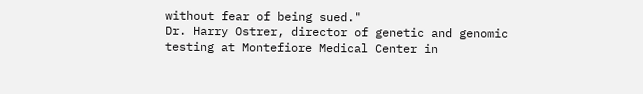without fear of being sued."
Dr. Harry Ostrer, director of genetic and genomic testing at Montefiore Medical Center in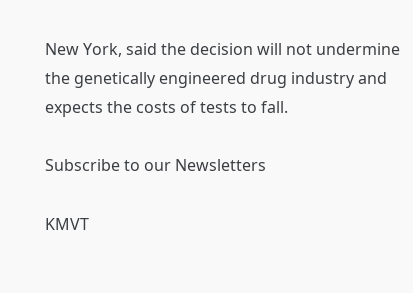New York, said the decision will not undermine the genetically engineered drug industry and expects the costs of tests to fall.

Subscribe to our Newsletters

KMVT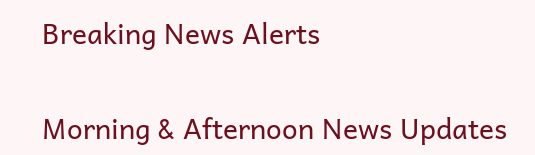Breaking News Alerts

Morning & Afternoon News Updates